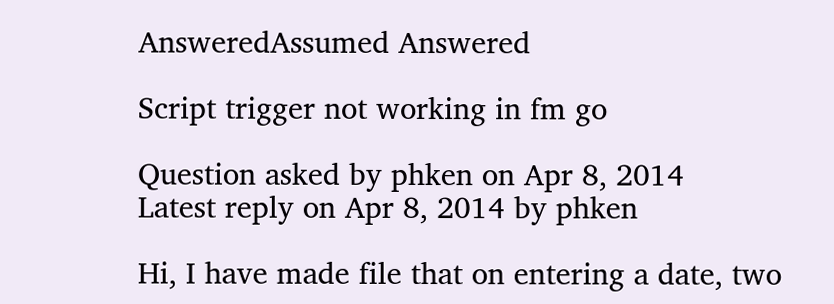AnsweredAssumed Answered

Script trigger not working in fm go

Question asked by phken on Apr 8, 2014
Latest reply on Apr 8, 2014 by phken

Hi, I have made file that on entering a date, two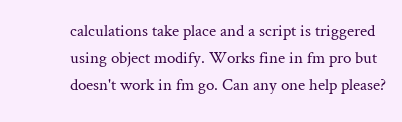calculations take place and a script is triggered using object modify. Works fine in fm pro but doesn't work in fm go. Can any one help please?